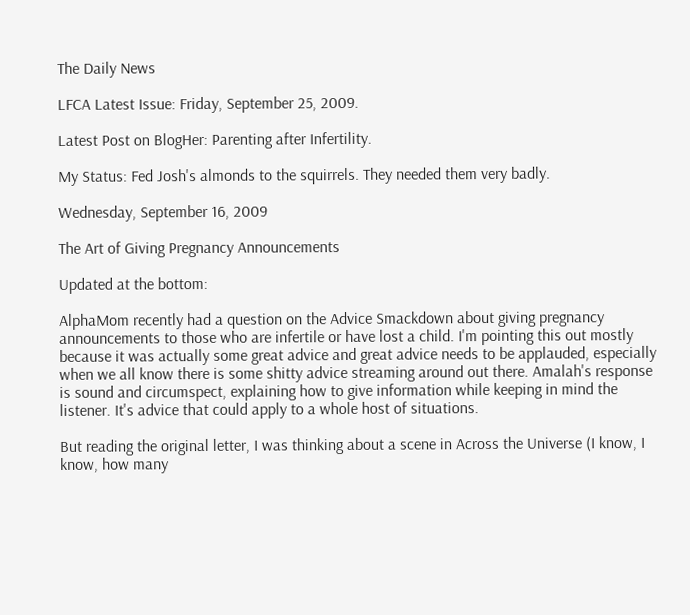The Daily News

LFCA Latest Issue: Friday, September 25, 2009.

Latest Post on BlogHer: Parenting after Infertility.

My Status: Fed Josh's almonds to the squirrels. They needed them very badly.

Wednesday, September 16, 2009

The Art of Giving Pregnancy Announcements

Updated at the bottom:

AlphaMom recently had a question on the Advice Smackdown about giving pregnancy announcements to those who are infertile or have lost a child. I'm pointing this out mostly because it was actually some great advice and great advice needs to be applauded, especially when we all know there is some shitty advice streaming around out there. Amalah's response is sound and circumspect, explaining how to give information while keeping in mind the listener. It's advice that could apply to a whole host of situations.

But reading the original letter, I was thinking about a scene in Across the Universe (I know, I know, how many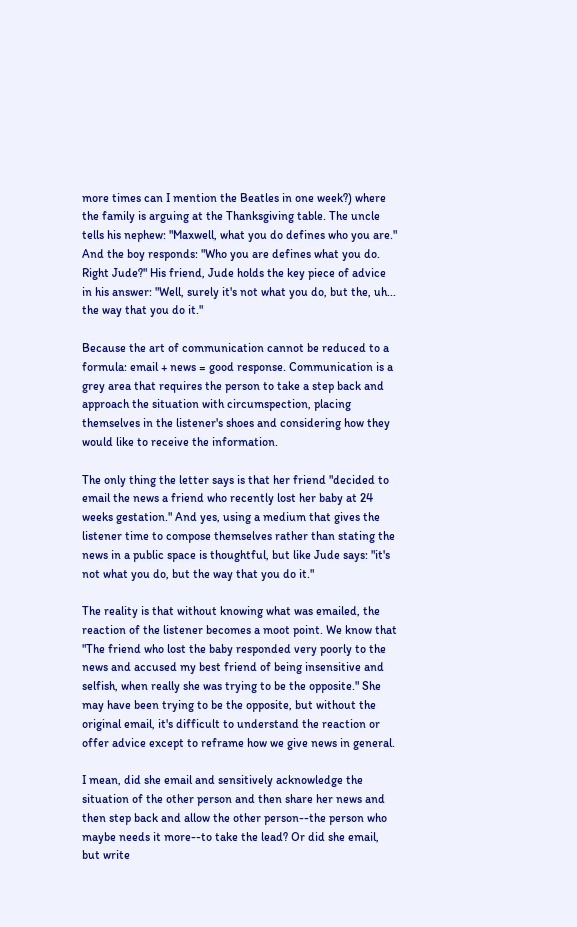more times can I mention the Beatles in one week?) where the family is arguing at the Thanksgiving table. The uncle tells his nephew: "Maxwell, what you do defines who you are." And the boy responds: "Who you are defines what you do. Right Jude?" His friend, Jude holds the key piece of advice in his answer: "Well, surely it's not what you do, but the, uh... the way that you do it."

Because the art of communication cannot be reduced to a formula: email + news = good response. Communication is a grey area that requires the person to take a step back and approach the situation with circumspection, placing themselves in the listener's shoes and considering how they would like to receive the information.

The only thing the letter says is that her friend "decided to email the news a friend who recently lost her baby at 24 weeks gestation." And yes, using a medium that gives the listener time to compose themselves rather than stating the news in a public space is thoughtful, but like Jude says: "it's not what you do, but the way that you do it."

The reality is that without knowing what was emailed, the reaction of the listener becomes a moot point. We know that "The friend who lost the baby responded very poorly to the news and accused my best friend of being insensitive and selfish, when really she was trying to be the opposite." She may have been trying to be the opposite, but without the original email, it's difficult to understand the reaction or offer advice except to reframe how we give news in general.

I mean, did she email and sensitively acknowledge the situation of the other person and then share her news and then step back and allow the other person--the person who maybe needs it more--to take the lead? Or did she email, but write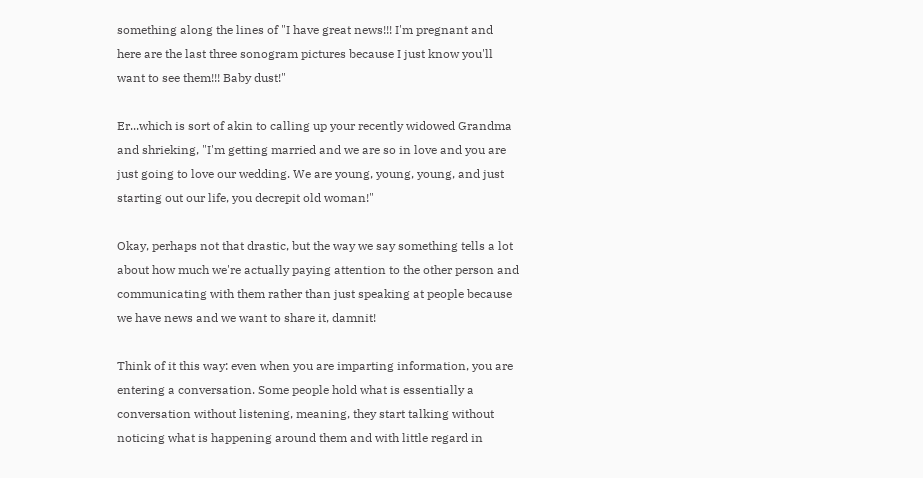something along the lines of "I have great news!!! I'm pregnant and here are the last three sonogram pictures because I just know you'll want to see them!!! Baby dust!"

Er...which is sort of akin to calling up your recently widowed Grandma and shrieking, "I'm getting married and we are so in love and you are just going to love our wedding. We are young, young, young, and just starting out our life, you decrepit old woman!"

Okay, perhaps not that drastic, but the way we say something tells a lot about how much we're actually paying attention to the other person and communicating with them rather than just speaking at people because we have news and we want to share it, damnit!

Think of it this way: even when you are imparting information, you are entering a conversation. Some people hold what is essentially a conversation without listening, meaning, they start talking without noticing what is happening around them and with little regard in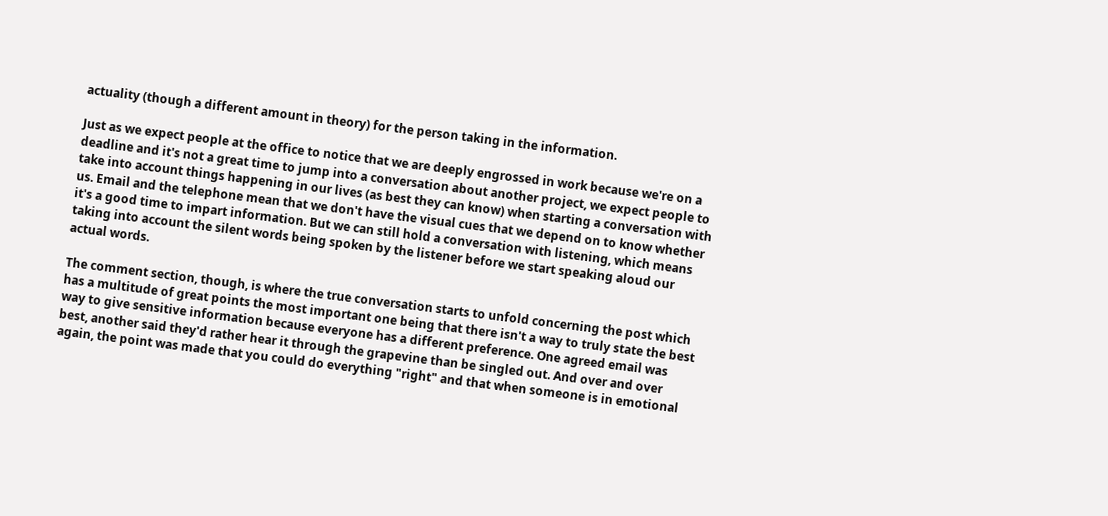actuality (though a different amount in theory) for the person taking in the information.

Just as we expect people at the office to notice that we are deeply engrossed in work because we're on a deadline and it's not a great time to jump into a conversation about another project, we expect people to take into account things happening in our lives (as best they can know) when starting a conversation with us. Email and the telephone mean that we don't have the visual cues that we depend on to know whether it's a good time to impart information. But we can still hold a conversation with listening, which means taking into account the silent words being spoken by the listener before we start speaking aloud our actual words.

The comment section, though, is where the true conversation starts to unfold concerning the post which has a multitude of great points the most important one being that there isn't a way to truly state the best way to give sensitive information because everyone has a different preference. One agreed email was best, another said they'd rather hear it through the grapevine than be singled out. And over and over again, the point was made that you could do everything "right" and that when someone is in emotional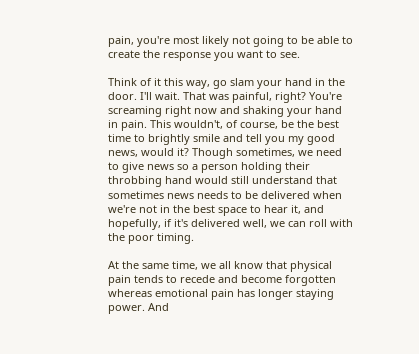pain, you're most likely not going to be able to create the response you want to see.

Think of it this way, go slam your hand in the door. I'll wait. That was painful, right? You're screaming right now and shaking your hand in pain. This wouldn't, of course, be the best time to brightly smile and tell you my good news, would it? Though sometimes, we need to give news so a person holding their throbbing hand would still understand that sometimes news needs to be delivered when we're not in the best space to hear it, and hopefully, if it's delivered well, we can roll with the poor timing.

At the same time, we all know that physical pain tends to recede and become forgotten whereas emotional pain has longer staying power. And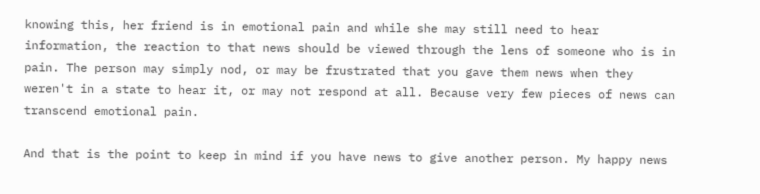knowing this, her friend is in emotional pain and while she may still need to hear information, the reaction to that news should be viewed through the lens of someone who is in pain. The person may simply nod, or may be frustrated that you gave them news when they weren't in a state to hear it, or may not respond at all. Because very few pieces of news can transcend emotional pain.

And that is the point to keep in mind if you have news to give another person. My happy news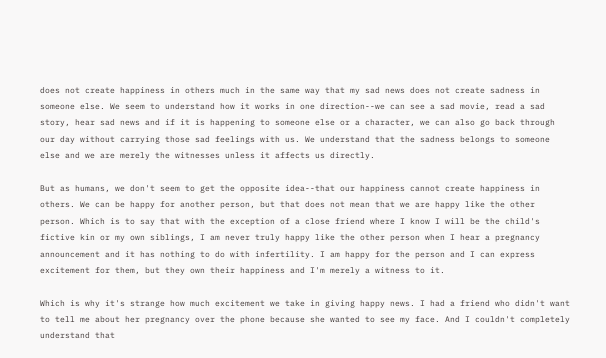does not create happiness in others much in the same way that my sad news does not create sadness in someone else. We seem to understand how it works in one direction--we can see a sad movie, read a sad story, hear sad news and if it is happening to someone else or a character, we can also go back through our day without carrying those sad feelings with us. We understand that the sadness belongs to someone else and we are merely the witnesses unless it affects us directly.

But as humans, we don't seem to get the opposite idea--that our happiness cannot create happiness in others. We can be happy for another person, but that does not mean that we are happy like the other person. Which is to say that with the exception of a close friend where I know I will be the child's fictive kin or my own siblings, I am never truly happy like the other person when I hear a pregnancy announcement and it has nothing to do with infertility. I am happy for the person and I can express excitement for them, but they own their happiness and I'm merely a witness to it.

Which is why it's strange how much excitement we take in giving happy news. I had a friend who didn't want to tell me about her pregnancy over the phone because she wanted to see my face. And I couldn't completely understand that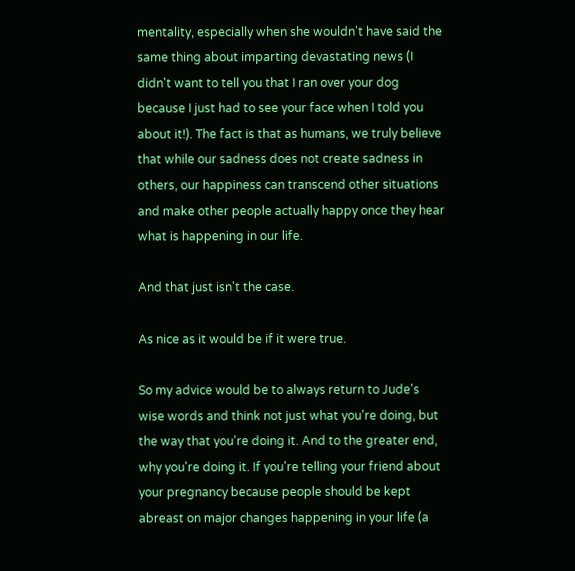mentality, especially when she wouldn't have said the same thing about imparting devastating news (I didn't want to tell you that I ran over your dog because I just had to see your face when I told you about it!). The fact is that as humans, we truly believe that while our sadness does not create sadness in others, our happiness can transcend other situations and make other people actually happy once they hear what is happening in our life.

And that just isn't the case.

As nice as it would be if it were true.

So my advice would be to always return to Jude's wise words and think not just what you're doing, but the way that you're doing it. And to the greater end, why you're doing it. If you're telling your friend about your pregnancy because people should be kept abreast on major changes happening in your life (a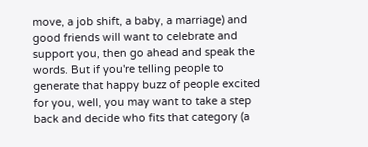move, a job shift, a baby, a marriage) and good friends will want to celebrate and support you, then go ahead and speak the words. But if you're telling people to generate that happy buzz of people excited for you, well, you may want to take a step back and decide who fits that category (a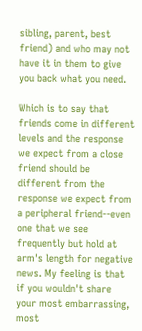sibling, parent, best friend) and who may not have it in them to give you back what you need.

Which is to say that friends come in different levels and the response we expect from a close friend should be different from the response we expect from a peripheral friend--even one that we see frequently but hold at arm's length for negative news. My feeling is that if you wouldn't share your most embarrassing, most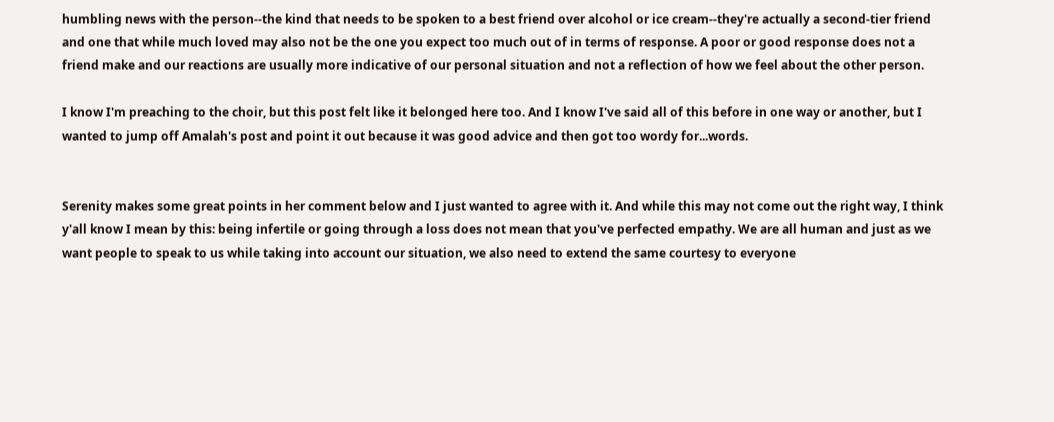humbling news with the person--the kind that needs to be spoken to a best friend over alcohol or ice cream--they're actually a second-tier friend and one that while much loved may also not be the one you expect too much out of in terms of response. A poor or good response does not a friend make and our reactions are usually more indicative of our personal situation and not a reflection of how we feel about the other person.

I know I'm preaching to the choir, but this post felt like it belonged here too. And I know I've said all of this before in one way or another, but I wanted to jump off Amalah's post and point it out because it was good advice and then got too wordy for...words.


Serenity makes some great points in her comment below and I just wanted to agree with it. And while this may not come out the right way, I think y'all know I mean by this: being infertile or going through a loss does not mean that you've perfected empathy. We are all human and just as we want people to speak to us while taking into account our situation, we also need to extend the same courtesy to everyone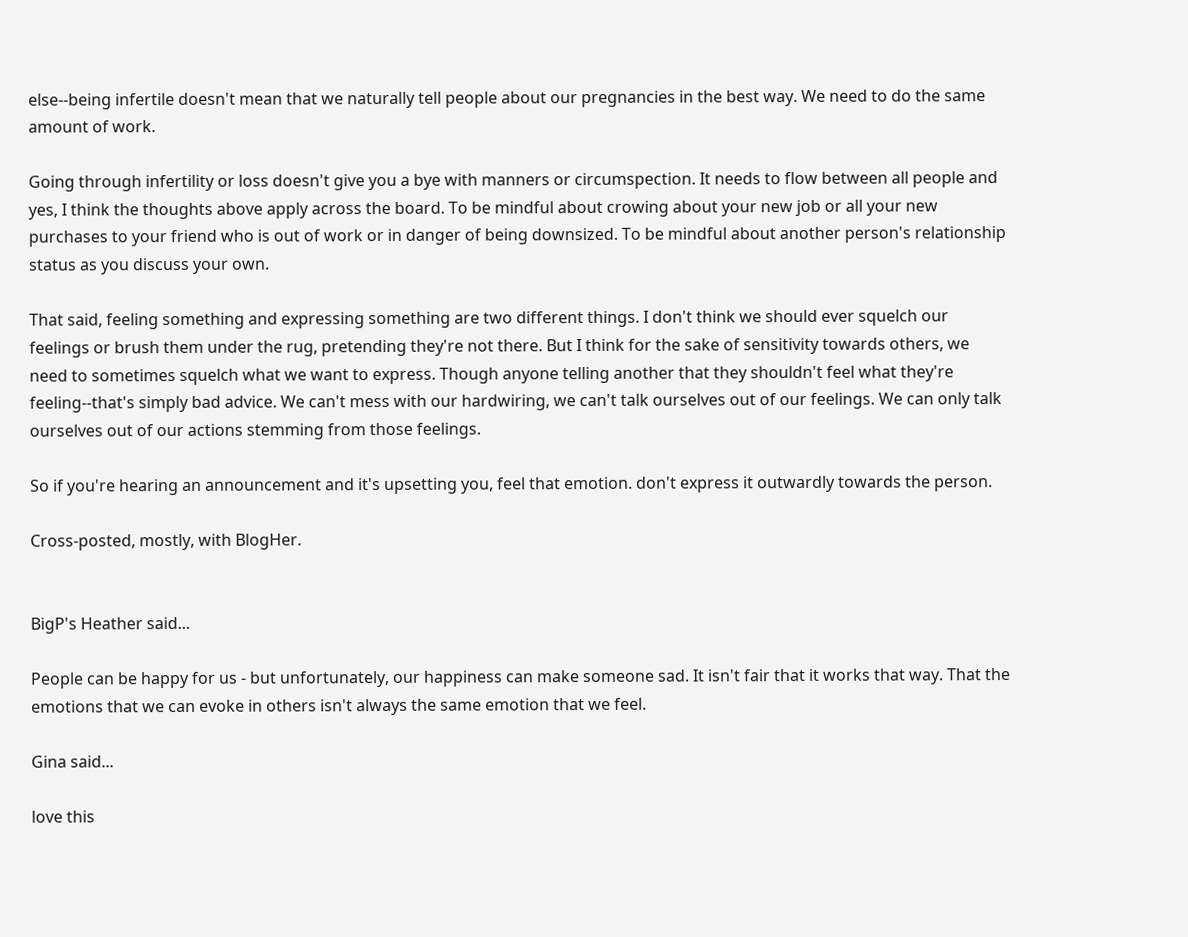else--being infertile doesn't mean that we naturally tell people about our pregnancies in the best way. We need to do the same amount of work.

Going through infertility or loss doesn't give you a bye with manners or circumspection. It needs to flow between all people and yes, I think the thoughts above apply across the board. To be mindful about crowing about your new job or all your new purchases to your friend who is out of work or in danger of being downsized. To be mindful about another person's relationship status as you discuss your own.

That said, feeling something and expressing something are two different things. I don't think we should ever squelch our feelings or brush them under the rug, pretending they're not there. But I think for the sake of sensitivity towards others, we need to sometimes squelch what we want to express. Though anyone telling another that they shouldn't feel what they're feeling--that's simply bad advice. We can't mess with our hardwiring, we can't talk ourselves out of our feelings. We can only talk ourselves out of our actions stemming from those feelings.

So if you're hearing an announcement and it's upsetting you, feel that emotion. don't express it outwardly towards the person.

Cross-posted, mostly, with BlogHer.


BigP's Heather said...

People can be happy for us - but unfortunately, our happiness can make someone sad. It isn't fair that it works that way. That the emotions that we can evoke in others isn't always the same emotion that we feel.

Gina said...

love this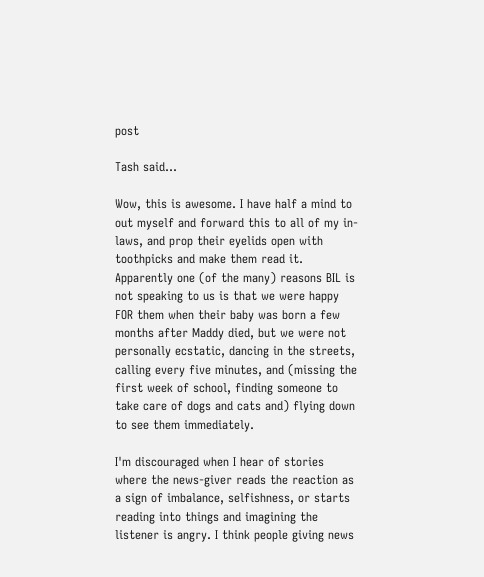post

Tash said...

Wow, this is awesome. I have half a mind to out myself and forward this to all of my in-laws, and prop their eyelids open with toothpicks and make them read it. Apparently one (of the many) reasons BIL is not speaking to us is that we were happy FOR them when their baby was born a few months after Maddy died, but we were not personally ecstatic, dancing in the streets, calling every five minutes, and (missing the first week of school, finding someone to take care of dogs and cats and) flying down to see them immediately.

I'm discouraged when I hear of stories where the news-giver reads the reaction as a sign of imbalance, selfishness, or starts reading into things and imagining the listener is angry. I think people giving news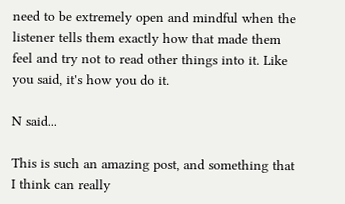need to be extremely open and mindful when the listener tells them exactly how that made them feel and try not to read other things into it. Like you said, it's how you do it.

N said...

This is such an amazing post, and something that I think can really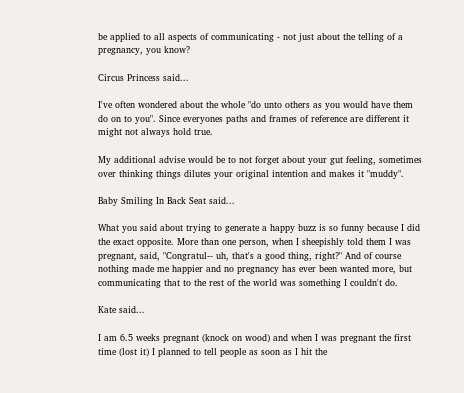be applied to all aspects of communicating - not just about the telling of a pregnancy, you know?

Circus Princess said...

I've often wondered about the whole "do unto others as you would have them do on to you". Since everyones paths and frames of reference are different it might not always hold true.

My additional advise would be to not forget about your gut feeling, sometimes over thinking things dilutes your original intention and makes it "muddy".

Baby Smiling In Back Seat said...

What you said about trying to generate a happy buzz is so funny because I did the exact opposite. More than one person, when I sheepishly told them I was pregnant, said, "Congratul-- uh, that's a good thing, right?" And of course nothing made me happier and no pregnancy has ever been wanted more, but communicating that to the rest of the world was something I couldn't do.

Kate said...

I am 6.5 weeks pregnant (knock on wood) and when I was pregnant the first time (lost it) I planned to tell people as soon as I hit the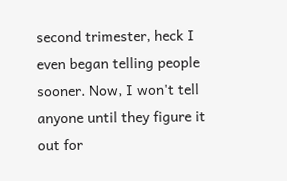second trimester, heck I even began telling people sooner. Now, I won't tell anyone until they figure it out for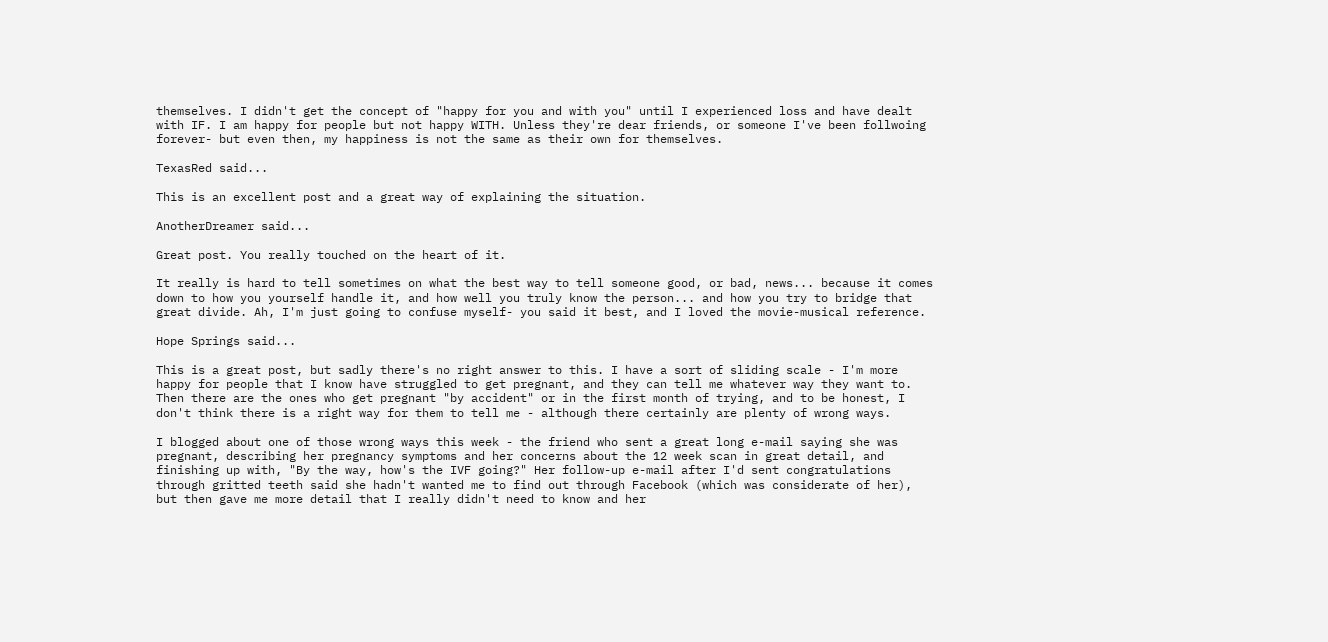themselves. I didn't get the concept of "happy for you and with you" until I experienced loss and have dealt with IF. I am happy for people but not happy WITH. Unless they're dear friends, or someone I've been follwoing forever- but even then, my happiness is not the same as their own for themselves.

TexasRed said...

This is an excellent post and a great way of explaining the situation.

AnotherDreamer said...

Great post. You really touched on the heart of it.

It really is hard to tell sometimes on what the best way to tell someone good, or bad, news... because it comes down to how you yourself handle it, and how well you truly know the person... and how you try to bridge that great divide. Ah, I'm just going to confuse myself- you said it best, and I loved the movie-musical reference.

Hope Springs said...

This is a great post, but sadly there's no right answer to this. I have a sort of sliding scale - I'm more happy for people that I know have struggled to get pregnant, and they can tell me whatever way they want to. Then there are the ones who get pregnant "by accident" or in the first month of trying, and to be honest, I don't think there is a right way for them to tell me - although there certainly are plenty of wrong ways.

I blogged about one of those wrong ways this week - the friend who sent a great long e-mail saying she was pregnant, describing her pregnancy symptoms and her concerns about the 12 week scan in great detail, and finishing up with, "By the way, how's the IVF going?" Her follow-up e-mail after I'd sent congratulations through gritted teeth said she hadn't wanted me to find out through Facebook (which was considerate of her), but then gave me more detail that I really didn't need to know and her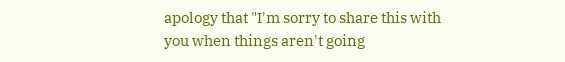apology that "I'm sorry to share this with you when things aren't going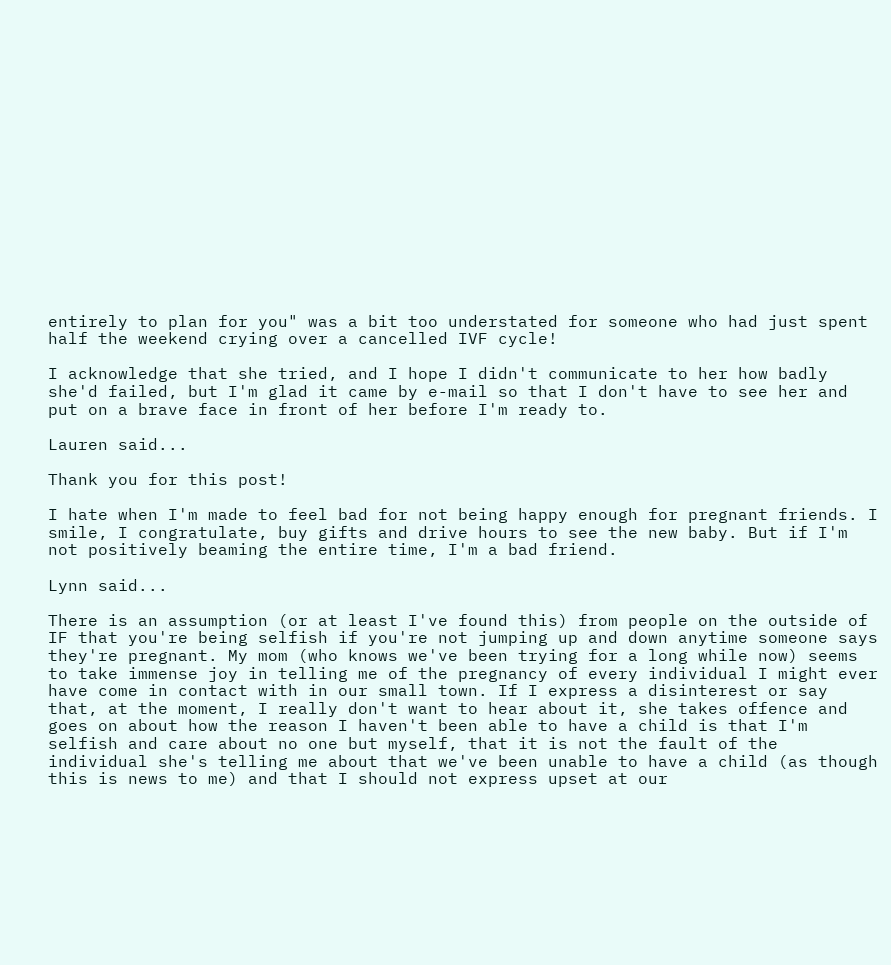entirely to plan for you" was a bit too understated for someone who had just spent half the weekend crying over a cancelled IVF cycle!

I acknowledge that she tried, and I hope I didn't communicate to her how badly she'd failed, but I'm glad it came by e-mail so that I don't have to see her and put on a brave face in front of her before I'm ready to.

Lauren said...

Thank you for this post!

I hate when I'm made to feel bad for not being happy enough for pregnant friends. I smile, I congratulate, buy gifts and drive hours to see the new baby. But if I'm not positively beaming the entire time, I'm a bad friend.

Lynn said...

There is an assumption (or at least I've found this) from people on the outside of IF that you're being selfish if you're not jumping up and down anytime someone says they're pregnant. My mom (who knows we've been trying for a long while now) seems to take immense joy in telling me of the pregnancy of every individual I might ever have come in contact with in our small town. If I express a disinterest or say that, at the moment, I really don't want to hear about it, she takes offence and goes on about how the reason I haven't been able to have a child is that I'm selfish and care about no one but myself, that it is not the fault of the individual she's telling me about that we've been unable to have a child (as though this is news to me) and that I should not express upset at our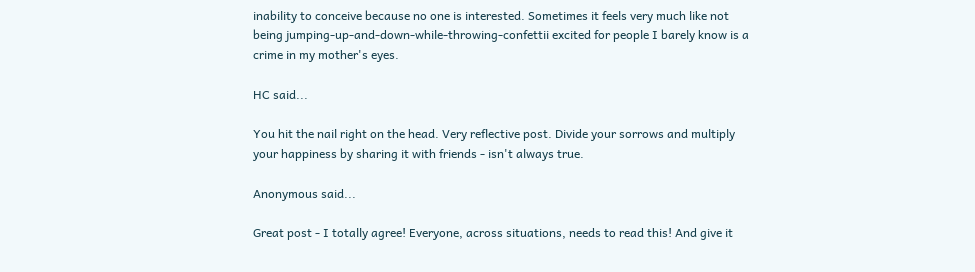inability to conceive because no one is interested. Sometimes it feels very much like not being jumping-up-and-down-while-throwing-confettii excited for people I barely know is a crime in my mother's eyes.

HC said...

You hit the nail right on the head. Very reflective post. Divide your sorrows and multiply your happiness by sharing it with friends - isn't always true.

Anonymous said...

Great post - I totally agree! Everyone, across situations, needs to read this! And give it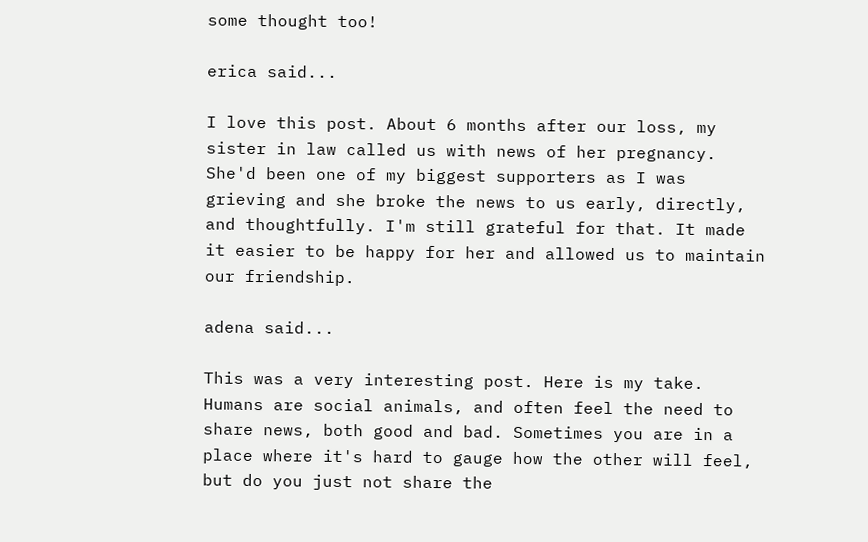some thought too!

erica said...

I love this post. About 6 months after our loss, my sister in law called us with news of her pregnancy. She'd been one of my biggest supporters as I was grieving and she broke the news to us early, directly, and thoughtfully. I'm still grateful for that. It made it easier to be happy for her and allowed us to maintain our friendship.

adena said...

This was a very interesting post. Here is my take. Humans are social animals, and often feel the need to share news, both good and bad. Sometimes you are in a place where it's hard to gauge how the other will feel, but do you just not share the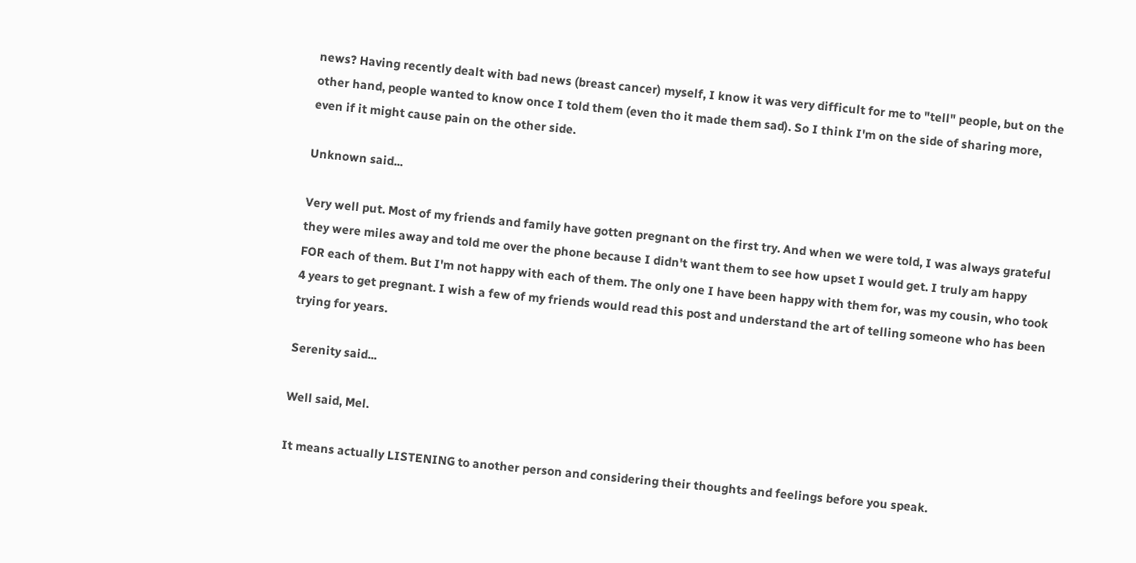news? Having recently dealt with bad news (breast cancer) myself, I know it was very difficult for me to "tell" people, but on the other hand, people wanted to know once I told them (even tho it made them sad). So I think I'm on the side of sharing more, even if it might cause pain on the other side.

Unknown said...

Very well put. Most of my friends and family have gotten pregnant on the first try. And when we were told, I was always grateful they were miles away and told me over the phone because I didn't want them to see how upset I would get. I truly am happy FOR each of them. But I'm not happy with each of them. The only one I have been happy with them for, was my cousin, who took 4 years to get pregnant. I wish a few of my friends would read this post and understand the art of telling someone who has been trying for years.

Serenity said...

Well said, Mel.

It means actually LISTENING to another person and considering their thoughts and feelings before you speak.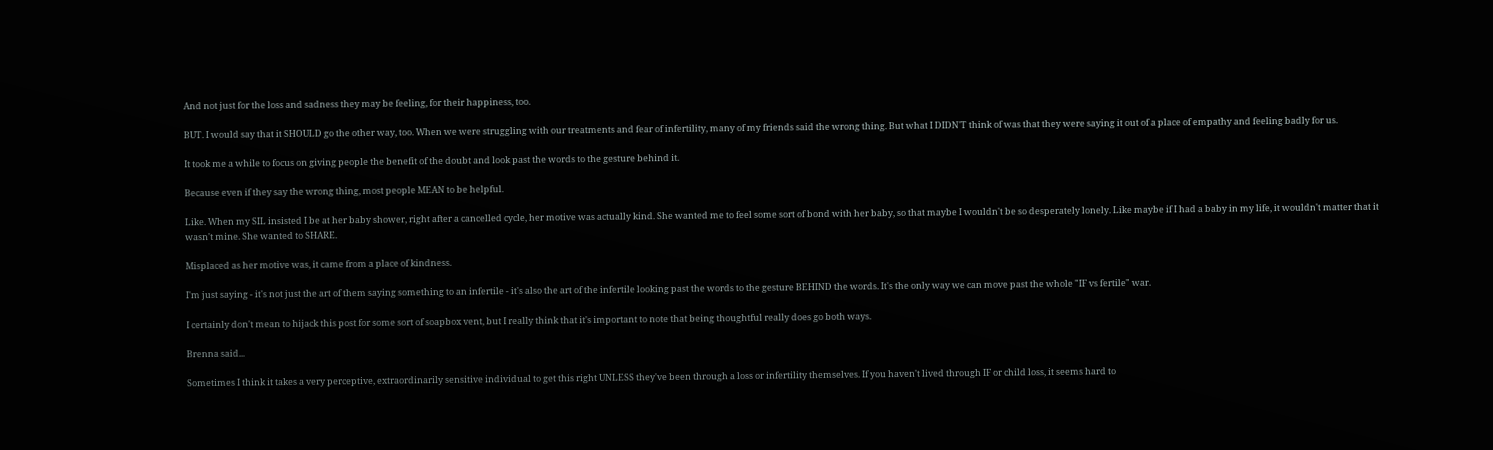And not just for the loss and sadness they may be feeling, for their happiness, too.

BUT. I would say that it SHOULD go the other way, too. When we were struggling with our treatments and fear of infertility, many of my friends said the wrong thing. But what I DIDN'T think of was that they were saying it out of a place of empathy and feeling badly for us.

It took me a while to focus on giving people the benefit of the doubt and look past the words to the gesture behind it.

Because even if they say the wrong thing, most people MEAN to be helpful.

Like. When my SIL insisted I be at her baby shower, right after a cancelled cycle, her motive was actually kind. She wanted me to feel some sort of bond with her baby, so that maybe I wouldn't be so desperately lonely. Like maybe if I had a baby in my life, it wouldn't matter that it wasn't mine. She wanted to SHARE.

Misplaced as her motive was, it came from a place of kindness.

I'm just saying - it's not just the art of them saying something to an infertile - it's also the art of the infertile looking past the words to the gesture BEHIND the words. It's the only way we can move past the whole "IF vs fertile" war.

I certainly don't mean to hijack this post for some sort of soapbox vent, but I really think that it's important to note that being thoughtful really does go both ways.

Brenna said...

Sometimes I think it takes a very perceptive, extraordinarily sensitive individual to get this right UNLESS they've been through a loss or infertility themselves. If you haven't lived through IF or child loss, it seems hard to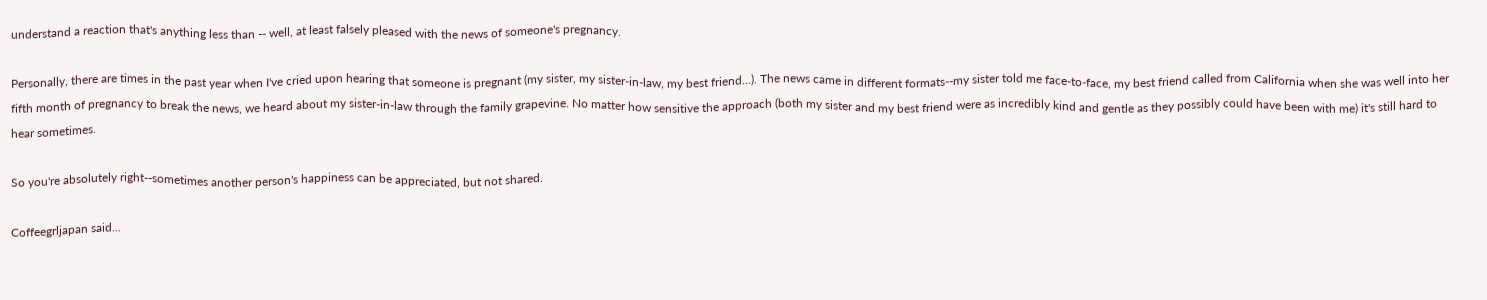understand a reaction that's anything less than -- well, at least falsely pleased with the news of someone's pregnancy.

Personally, there are times in the past year when I've cried upon hearing that someone is pregnant (my sister, my sister-in-law, my best friend...). The news came in different formats--my sister told me face-to-face, my best friend called from California when she was well into her fifth month of pregnancy to break the news, we heard about my sister-in-law through the family grapevine. No matter how sensitive the approach (both my sister and my best friend were as incredibly kind and gentle as they possibly could have been with me) it's still hard to hear sometimes.

So you're absolutely right--sometimes another person's happiness can be appreciated, but not shared.

Coffeegrljapan said...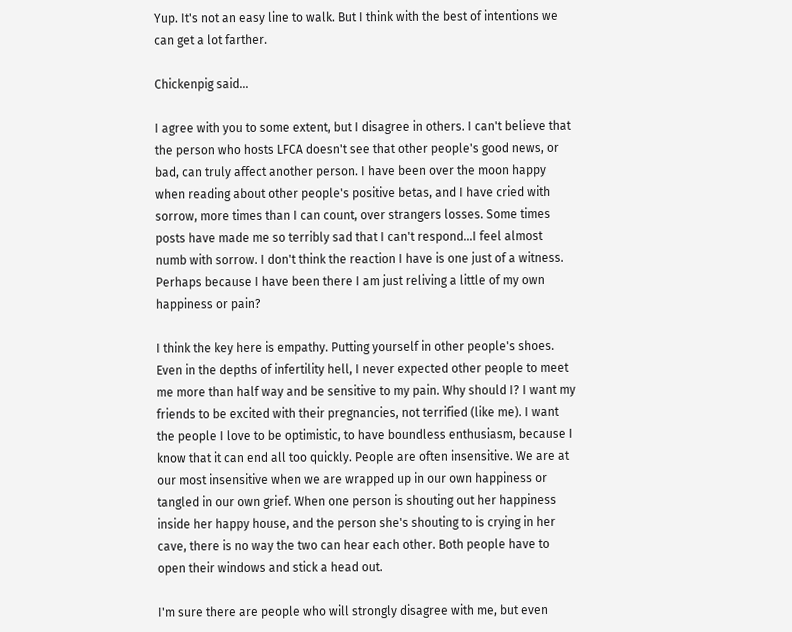Yup. It's not an easy line to walk. But I think with the best of intentions we can get a lot farther.

Chickenpig said...

I agree with you to some extent, but I disagree in others. I can't believe that the person who hosts LFCA doesn't see that other people's good news, or bad, can truly affect another person. I have been over the moon happy when reading about other people's positive betas, and I have cried with sorrow, more times than I can count, over strangers losses. Some times posts have made me so terribly sad that I can't respond...I feel almost numb with sorrow. I don't think the reaction I have is one just of a witness. Perhaps because I have been there I am just reliving a little of my own happiness or pain?

I think the key here is empathy. Putting yourself in other people's shoes. Even in the depths of infertility hell, I never expected other people to meet me more than half way and be sensitive to my pain. Why should I? I want my friends to be excited with their pregnancies, not terrified (like me). I want the people I love to be optimistic, to have boundless enthusiasm, because I know that it can end all too quickly. People are often insensitive. We are at our most insensitive when we are wrapped up in our own happiness or tangled in our own grief. When one person is shouting out her happiness inside her happy house, and the person she's shouting to is crying in her cave, there is no way the two can hear each other. Both people have to open their windows and stick a head out.

I'm sure there are people who will strongly disagree with me, but even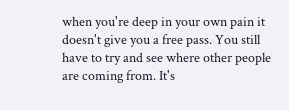when you're deep in your own pain it doesn't give you a free pass. You still have to try and see where other people are coming from. It's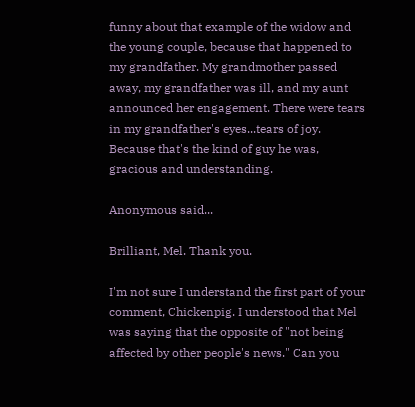funny about that example of the widow and the young couple, because that happened to my grandfather. My grandmother passed away, my grandfather was ill, and my aunt announced her engagement. There were tears in my grandfather's eyes...tears of joy. Because that's the kind of guy he was, gracious and understanding.

Anonymous said...

Brilliant, Mel. Thank you.

I'm not sure I understand the first part of your comment, Chickenpig. I understood that Mel was saying that the opposite of "not being affected by other people's news." Can you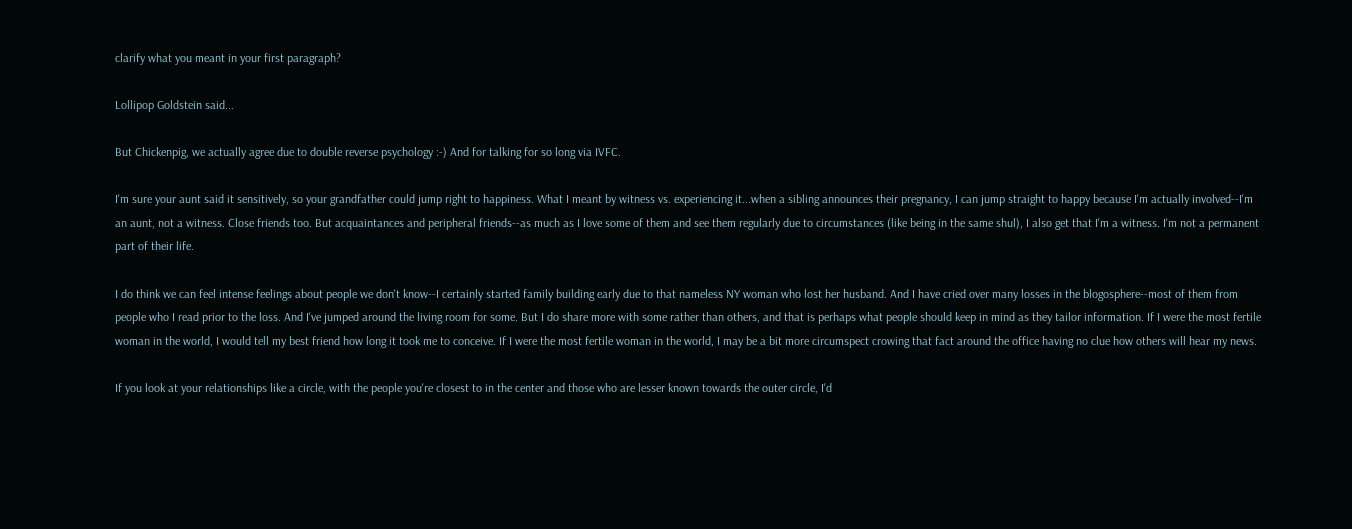clarify what you meant in your first paragraph?

Lollipop Goldstein said...

But Chickenpig, we actually agree due to double reverse psychology :-) And for talking for so long via IVFC.

I'm sure your aunt said it sensitively, so your grandfather could jump right to happiness. What I meant by witness vs. experiencing it...when a sibling announces their pregnancy, I can jump straight to happy because I'm actually involved--I'm an aunt, not a witness. Close friends too. But acquaintances and peripheral friends--as much as I love some of them and see them regularly due to circumstances (like being in the same shul), I also get that I'm a witness. I'm not a permanent part of their life.

I do think we can feel intense feelings about people we don't know--I certainly started family building early due to that nameless NY woman who lost her husband. And I have cried over many losses in the blogosphere--most of them from people who I read prior to the loss. And I've jumped around the living room for some. But I do share more with some rather than others, and that is perhaps what people should keep in mind as they tailor information. If I were the most fertile woman in the world, I would tell my best friend how long it took me to conceive. If I were the most fertile woman in the world, I may be a bit more circumspect crowing that fact around the office having no clue how others will hear my news.

If you look at your relationships like a circle, with the people you're closest to in the center and those who are lesser known towards the outer circle, I'd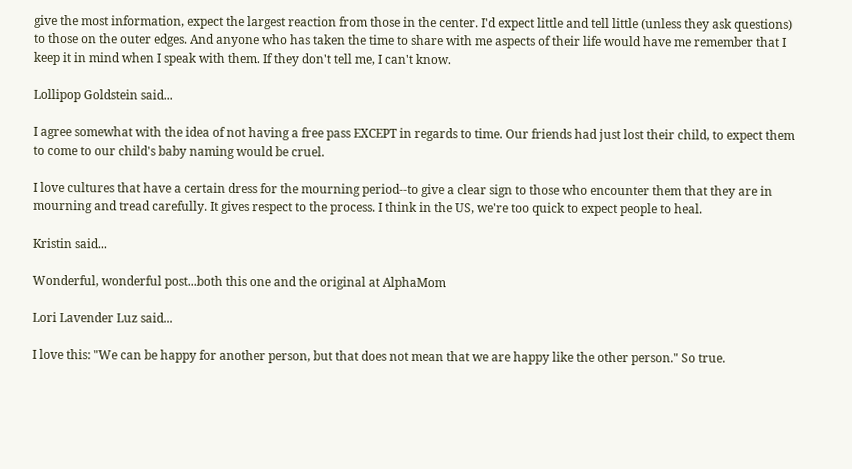give the most information, expect the largest reaction from those in the center. I'd expect little and tell little (unless they ask questions) to those on the outer edges. And anyone who has taken the time to share with me aspects of their life would have me remember that I keep it in mind when I speak with them. If they don't tell me, I can't know.

Lollipop Goldstein said...

I agree somewhat with the idea of not having a free pass EXCEPT in regards to time. Our friends had just lost their child, to expect them to come to our child's baby naming would be cruel.

I love cultures that have a certain dress for the mourning period--to give a clear sign to those who encounter them that they are in mourning and tread carefully. It gives respect to the process. I think in the US, we're too quick to expect people to heal.

Kristin said...

Wonderful, wonderful post...both this one and the original at AlphaMom

Lori Lavender Luz said...

I love this: "We can be happy for another person, but that does not mean that we are happy like the other person." So true.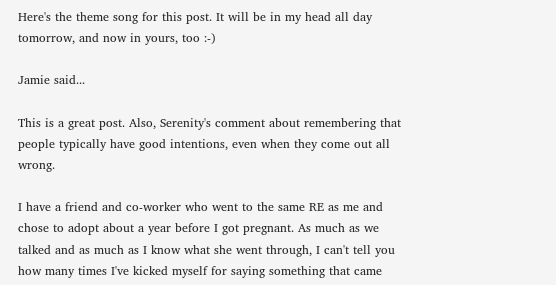Here's the theme song for this post. It will be in my head all day tomorrow, and now in yours, too :-)

Jamie said...

This is a great post. Also, Serenity's comment about remembering that people typically have good intentions, even when they come out all wrong.

I have a friend and co-worker who went to the same RE as me and chose to adopt about a year before I got pregnant. As much as we talked and as much as I know what she went through, I can't tell you how many times I've kicked myself for saying something that came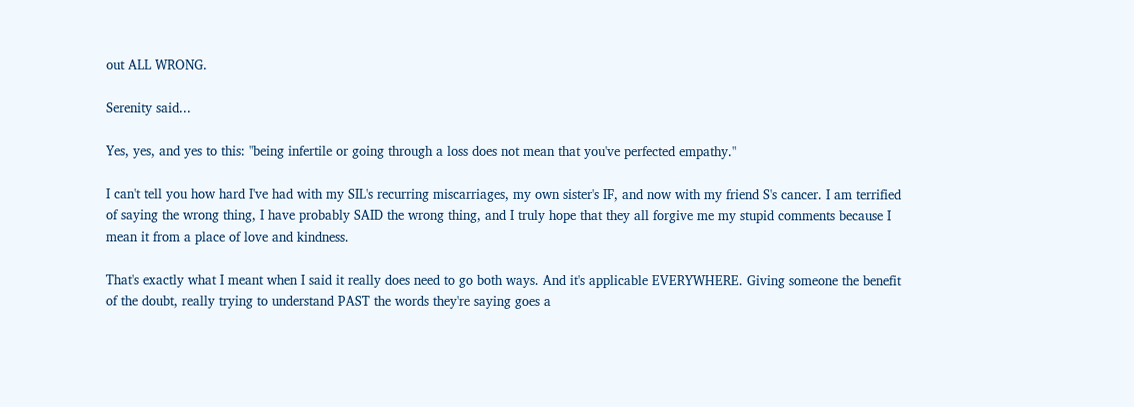out ALL WRONG.

Serenity said...

Yes, yes, and yes to this: "being infertile or going through a loss does not mean that you've perfected empathy."

I can't tell you how hard I've had with my SIL's recurring miscarriages, my own sister's IF, and now with my friend S's cancer. I am terrified of saying the wrong thing, I have probably SAID the wrong thing, and I truly hope that they all forgive me my stupid comments because I mean it from a place of love and kindness.

That's exactly what I meant when I said it really does need to go both ways. And it's applicable EVERYWHERE. Giving someone the benefit of the doubt, really trying to understand PAST the words they're saying goes a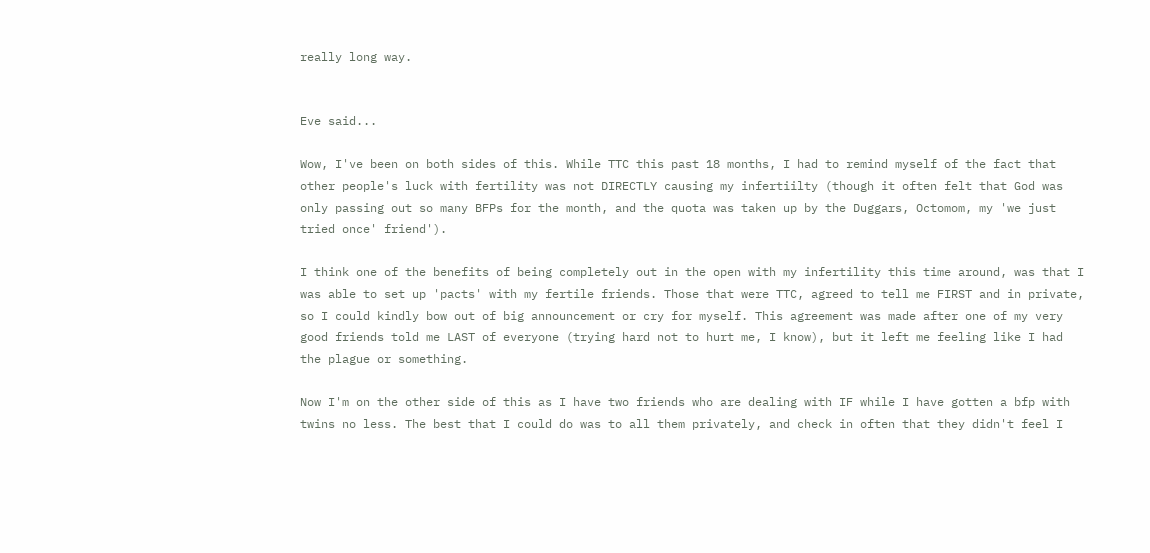really long way.


Eve said...

Wow, I've been on both sides of this. While TTC this past 18 months, I had to remind myself of the fact that other people's luck with fertility was not DIRECTLY causing my infertiilty (though it often felt that God was only passing out so many BFPs for the month, and the quota was taken up by the Duggars, Octomom, my 'we just tried once' friend').

I think one of the benefits of being completely out in the open with my infertility this time around, was that I was able to set up 'pacts' with my fertile friends. Those that were TTC, agreed to tell me FIRST and in private, so I could kindly bow out of big announcement or cry for myself. This agreement was made after one of my very good friends told me LAST of everyone (trying hard not to hurt me, I know), but it left me feeling like I had the plague or something.

Now I'm on the other side of this as I have two friends who are dealing with IF while I have gotten a bfp with twins no less. The best that I could do was to all them privately, and check in often that they didn't feel I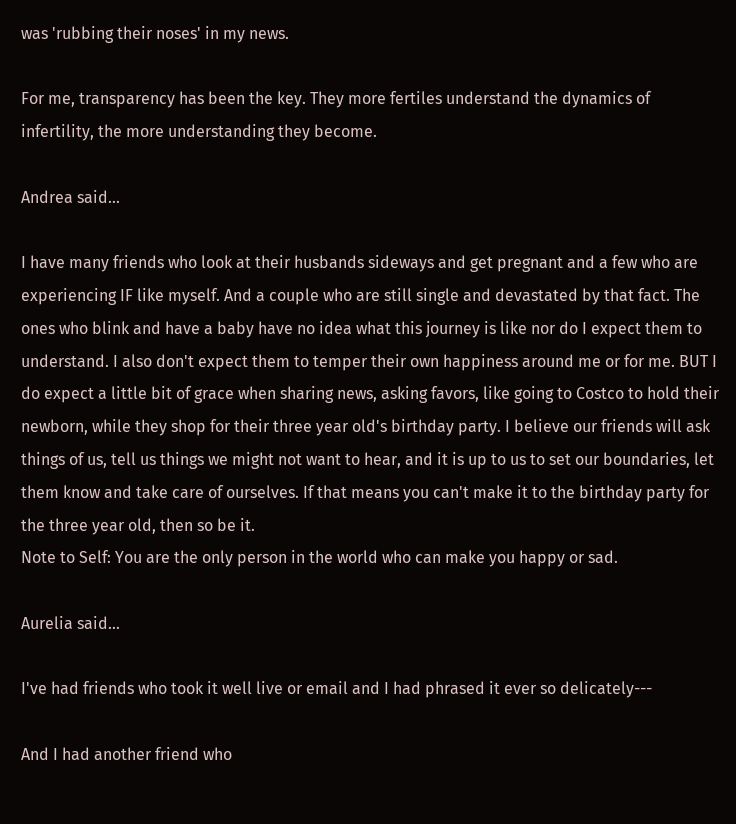was 'rubbing their noses' in my news.

For me, transparency has been the key. They more fertiles understand the dynamics of infertility, the more understanding they become.

Andrea said...

I have many friends who look at their husbands sideways and get pregnant and a few who are experiencing IF like myself. And a couple who are still single and devastated by that fact. The ones who blink and have a baby have no idea what this journey is like nor do I expect them to understand. I also don't expect them to temper their own happiness around me or for me. BUT I do expect a little bit of grace when sharing news, asking favors, like going to Costco to hold their newborn, while they shop for their three year old's birthday party. I believe our friends will ask things of us, tell us things we might not want to hear, and it is up to us to set our boundaries, let them know and take care of ourselves. If that means you can't make it to the birthday party for the three year old, then so be it.
Note to Self: You are the only person in the world who can make you happy or sad.

Aurelia said...

I've had friends who took it well live or email and I had phrased it ever so delicately---

And I had another friend who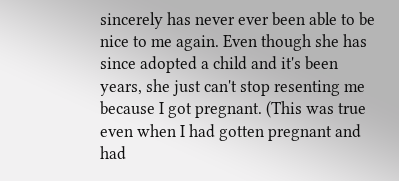sincerely has never ever been able to be nice to me again. Even though she has since adopted a child and it's been years, she just can't stop resenting me because I got pregnant. (This was true even when I had gotten pregnant and had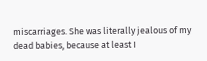miscarriages. She was literally jealous of my dead babies, because at least I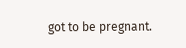got to be pregnant.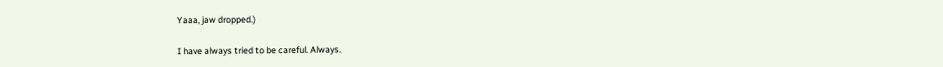Yaaa, jaw dropped.)

I have always tried to be careful. Always.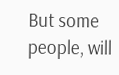But some people, will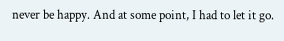never be happy. And at some point, I had to let it go.